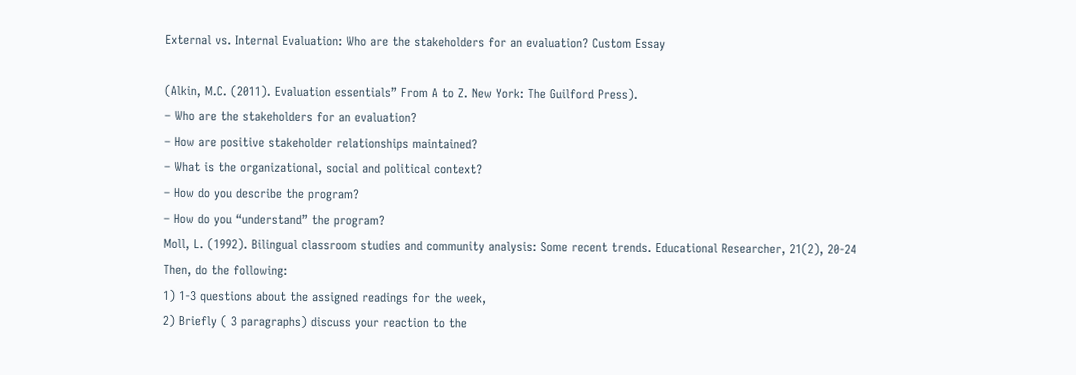External vs. Internal Evaluation: Who are the stakeholders for an evaluation? Custom Essay

(Alkin, M.C. (2011). Evaluation essentials” From A to Z. New York: The Guilford Press).
– Who are the stakeholders for an evaluation?
– How are positive stakeholder relationships maintained?
– What is the organizational, social and political context?
– How do you describe the program?
– How do you “understand” the program?
Moll, L. (1992). Bilingual classroom studies and community analysis: Some recent trends. Educational Researcher, 21(2), 20-24
Then, do the following:
1) 1-3 questions about the assigned readings for the week,
2) Briefly ( 3 paragraphs) discuss your reaction to the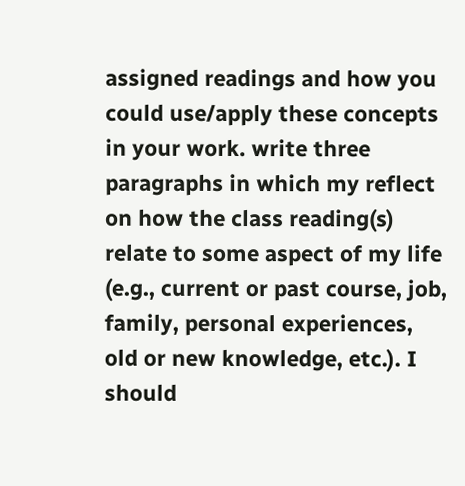assigned readings and how you could use/apply these concepts in your work. write three paragraphs in which my reflect on how the class reading(s) relate to some aspect of my life (e.g., current or past course, job, family, personal experiences, old or new knowledge, etc.). I should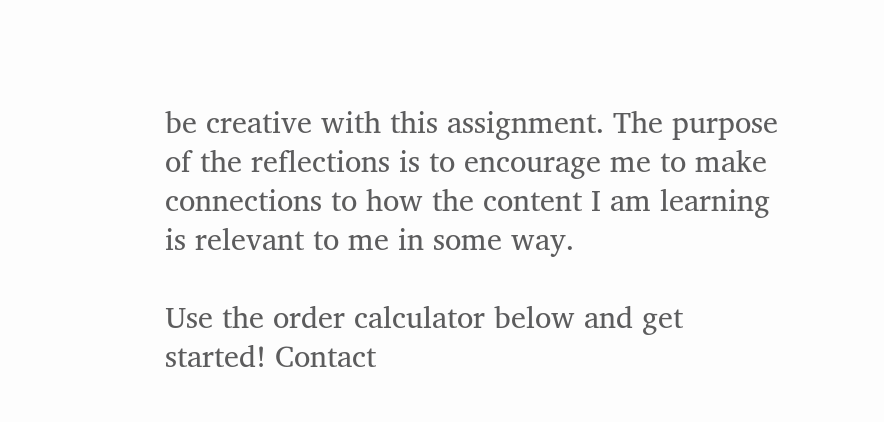be creative with this assignment. The purpose of the reflections is to encourage me to make connections to how the content I am learning is relevant to me in some way.

Use the order calculator below and get started! Contact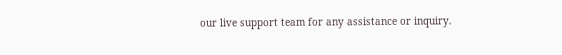our live support team for any assistance or inquiry.